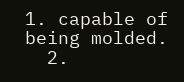1. capable of being molded.
  2.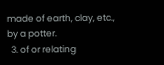made of earth, clay, etc., by a potter.
  3. of or relating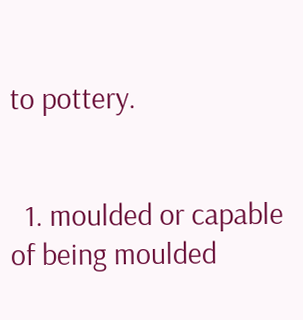to pottery.


  1. moulded or capable of being moulded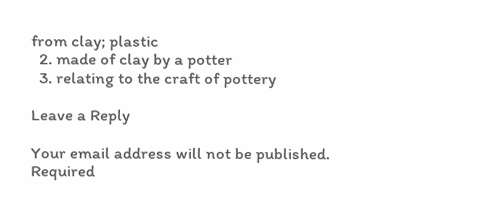from clay; plastic
  2. made of clay by a potter
  3. relating to the craft of pottery

Leave a Reply

Your email address will not be published. Required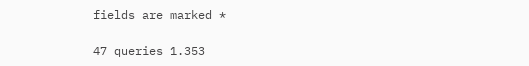fields are marked *

47 queries 1.353